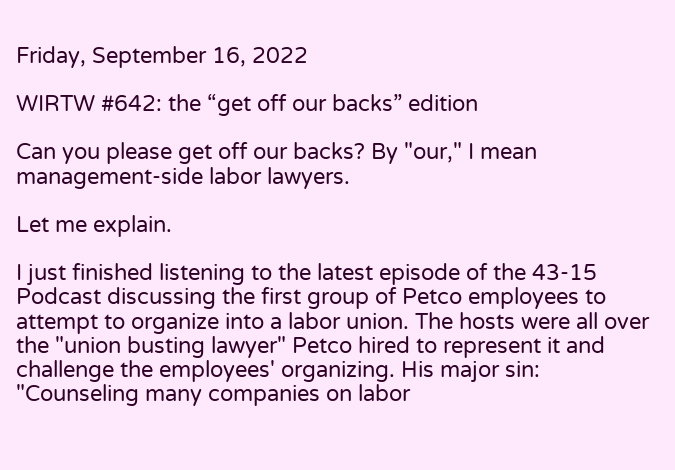Friday, September 16, 2022

WIRTW #642: the “get off our backs” edition

Can you please get off our backs? By "our," I mean management-side labor lawyers.

Let me explain.

I just finished listening to the latest episode of the 43-15 Podcast discussing the first group of Petco employees to attempt to organize into a labor union. The hosts were all over the "union busting lawyer" Petco hired to represent it and challenge the employees' organizing. His major sin: "Counseling many companies on labor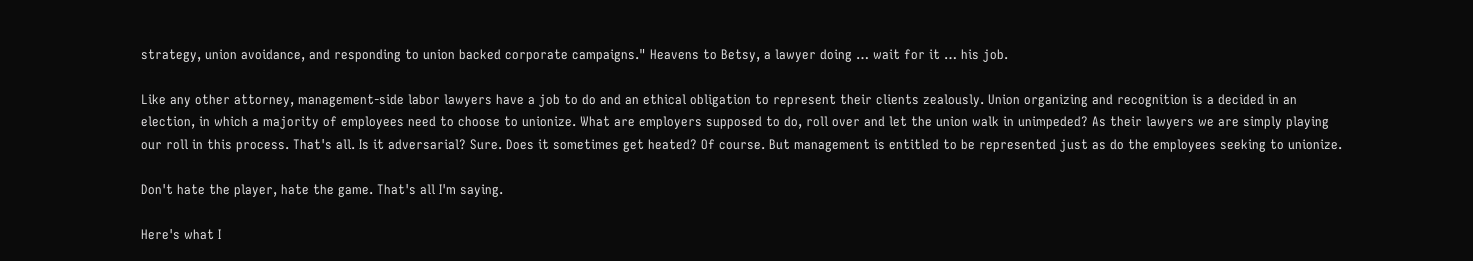strategy, union avoidance, and responding to union backed corporate campaigns." Heavens to Betsy, a lawyer doing … wait for it … his job.

Like any other attorney, management-side labor lawyers have a job to do and an ethical obligation to represent their clients zealously. Union organizing and recognition is a decided in an election, in which a majority of employees need to choose to unionize. What are employers supposed to do, roll over and let the union walk in unimpeded? As their lawyers we are simply playing our roll in this process. That's all. Is it adversarial? Sure. Does it sometimes get heated? Of course. But management is entitled to be represented just as do the employees seeking to unionize.

Don't hate the player, hate the game. That's all I'm saying.

Here's what I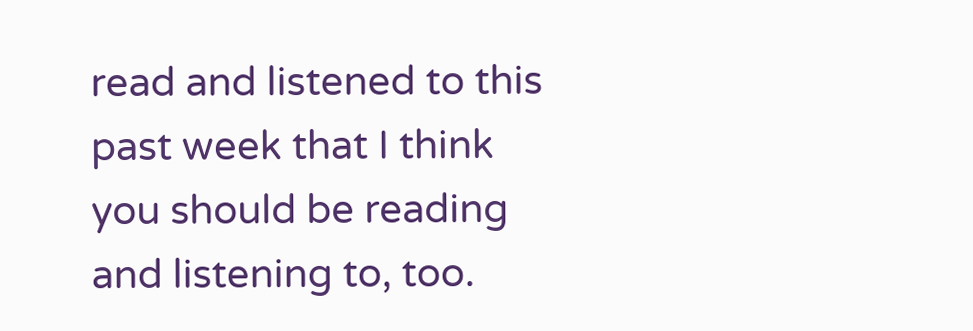read and listened to this past week that I think you should be reading and listening to, too.